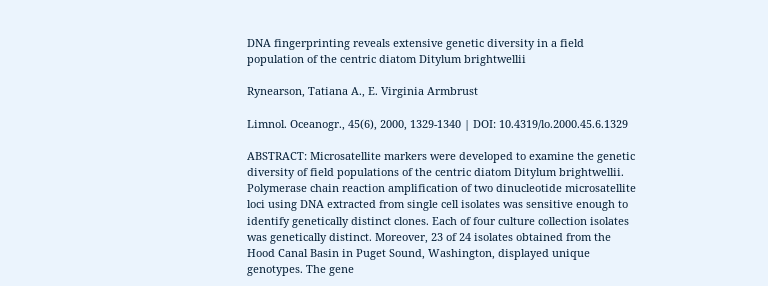DNA fingerprinting reveals extensive genetic diversity in a field population of the centric diatom Ditylum brightwellii

Rynearson, Tatiana A., E. Virginia Armbrust

Limnol. Oceanogr., 45(6), 2000, 1329-1340 | DOI: 10.4319/lo.2000.45.6.1329

ABSTRACT: Microsatellite markers were developed to examine the genetic diversity of field populations of the centric diatom Ditylum brightwellii. Polymerase chain reaction amplification of two dinucleotide microsatellite loci using DNA extracted from single cell isolates was sensitive enough to identify genetically distinct clones. Each of four culture collection isolates was genetically distinct. Moreover, 23 of 24 isolates obtained from the Hood Canal Basin in Puget Sound, Washington, displayed unique genotypes. The gene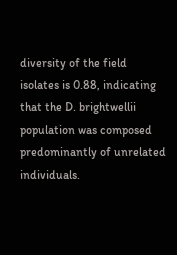diversity of the field isolates is 0.88, indicating that the D. brightwellii population was composed predominantly of unrelated individuals.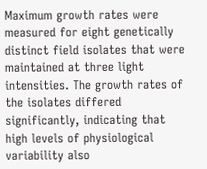Maximum growth rates were measured for eight genetically distinct field isolates that were maintained at three light intensities. The growth rates of the isolates differed significantly, indicating that high levels of physiological variability also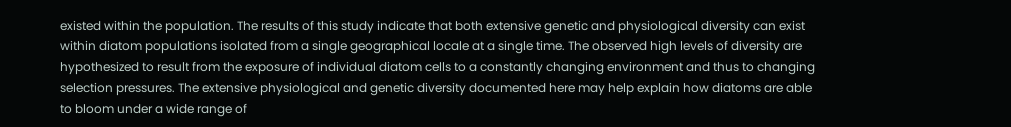existed within the population. The results of this study indicate that both extensive genetic and physiological diversity can exist within diatom populations isolated from a single geographical locale at a single time. The observed high levels of diversity are hypothesized to result from the exposure of individual diatom cells to a constantly changing environment and thus to changing selection pressures. The extensive physiological and genetic diversity documented here may help explain how diatoms are able to bloom under a wide range of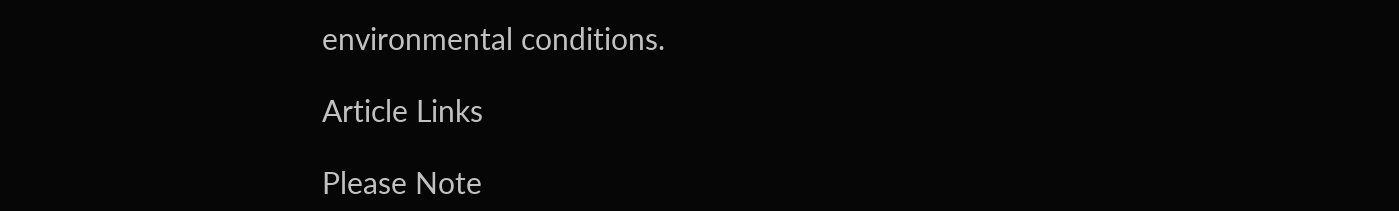environmental conditions.

Article Links

Please Note